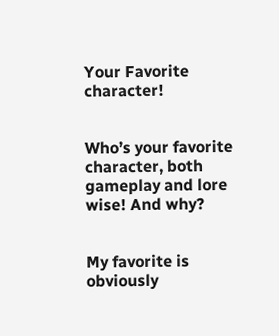Your Favorite character!


Who’s your favorite character, both gameplay and lore wise! And why?


My favorite is obviously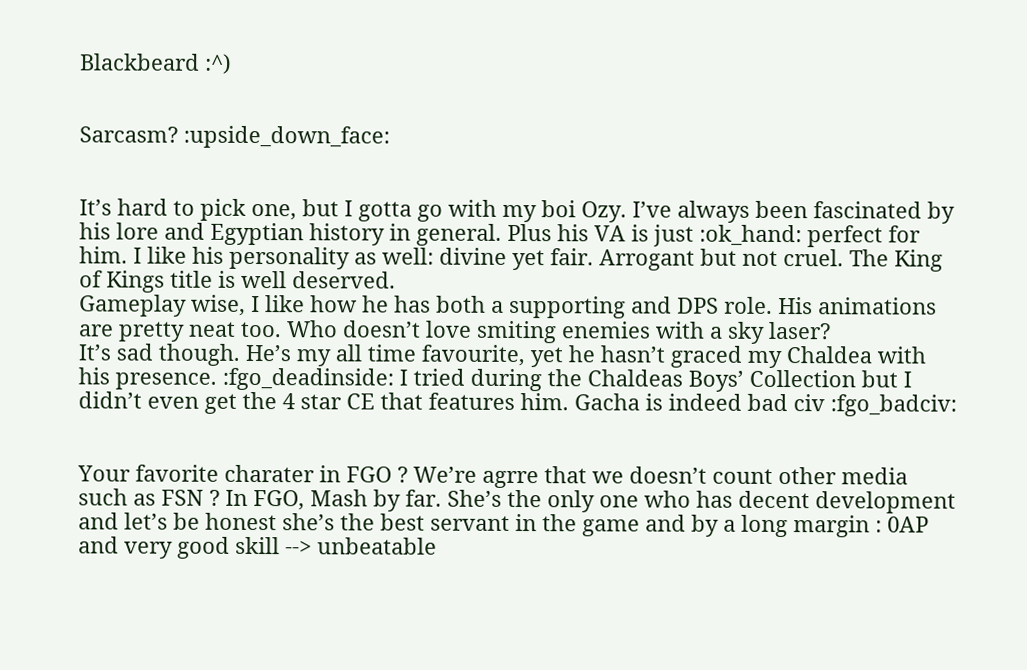Blackbeard :^)


Sarcasm? :upside_down_face:


It’s hard to pick one, but I gotta go with my boi Ozy. I’ve always been fascinated by his lore and Egyptian history in general. Plus his VA is just :ok_hand: perfect for him. I like his personality as well: divine yet fair. Arrogant but not cruel. The King of Kings title is well deserved.
Gameplay wise, I like how he has both a supporting and DPS role. His animations are pretty neat too. Who doesn’t love smiting enemies with a sky laser?
It’s sad though. He’s my all time favourite, yet he hasn’t graced my Chaldea with his presence. :fgo_deadinside: I tried during the Chaldeas Boys’ Collection but I didn’t even get the 4 star CE that features him. Gacha is indeed bad civ :fgo_badciv:


Your favorite charater in FGO ? We’re agrre that we doesn’t count other media such as FSN ? In FGO, Mash by far. She’s the only one who has decent development and let’s be honest she’s the best servant in the game and by a long margin : 0AP and very good skill --> unbeatable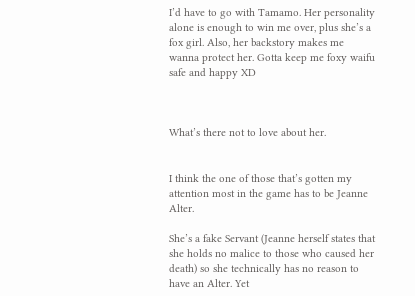I’d have to go with Tamamo. Her personality alone is enough to win me over, plus she’s a fox girl. Also, her backstory makes me wanna protect her. Gotta keep me foxy waifu safe and happy XD



What’s there not to love about her.


I think the one of those that’s gotten my attention most in the game has to be Jeanne Alter.

She’s a fake Servant (Jeanne herself states that she holds no malice to those who caused her death) so she technically has no reason to have an Alter. Yet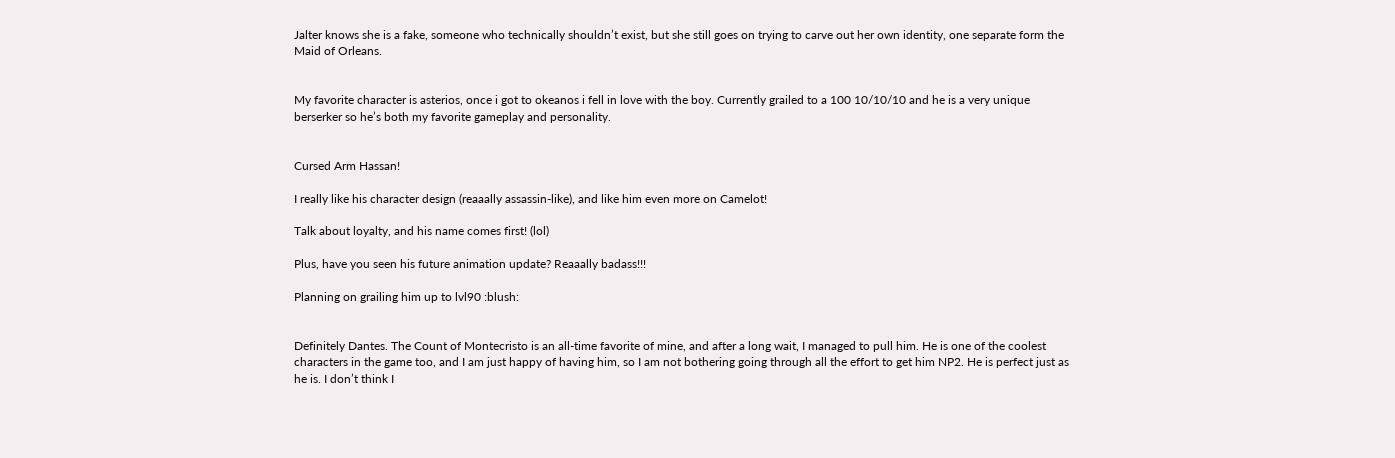Jalter knows she is a fake, someone who technically shouldn’t exist, but she still goes on trying to carve out her own identity, one separate form the Maid of Orleans.


My favorite character is asterios, once i got to okeanos i fell in love with the boy. Currently grailed to a 100 10/10/10 and he is a very unique berserker so he’s both my favorite gameplay and personality.


Cursed Arm Hassan!

I really like his character design (reaaally assassin-like), and like him even more on Camelot!

Talk about loyalty, and his name comes first! (lol)

Plus, have you seen his future animation update? Reaaally badass!!!

Planning on grailing him up to lvl90 :blush:


Definitely Dantes. The Count of Montecristo is an all-time favorite of mine, and after a long wait, I managed to pull him. He is one of the coolest characters in the game too, and I am just happy of having him, so I am not bothering going through all the effort to get him NP2. He is perfect just as he is. I don’t think I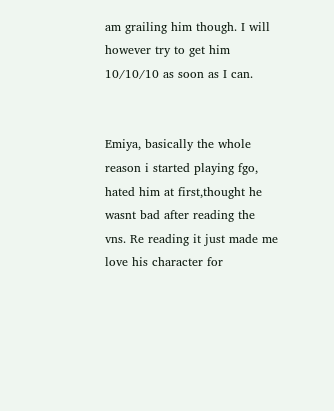am grailing him though. I will however try to get him 10/10/10 as soon as I can.


Emiya, basically the whole reason i started playing fgo, hated him at first,thought he wasnt bad after reading the vns. Re reading it just made me love his character for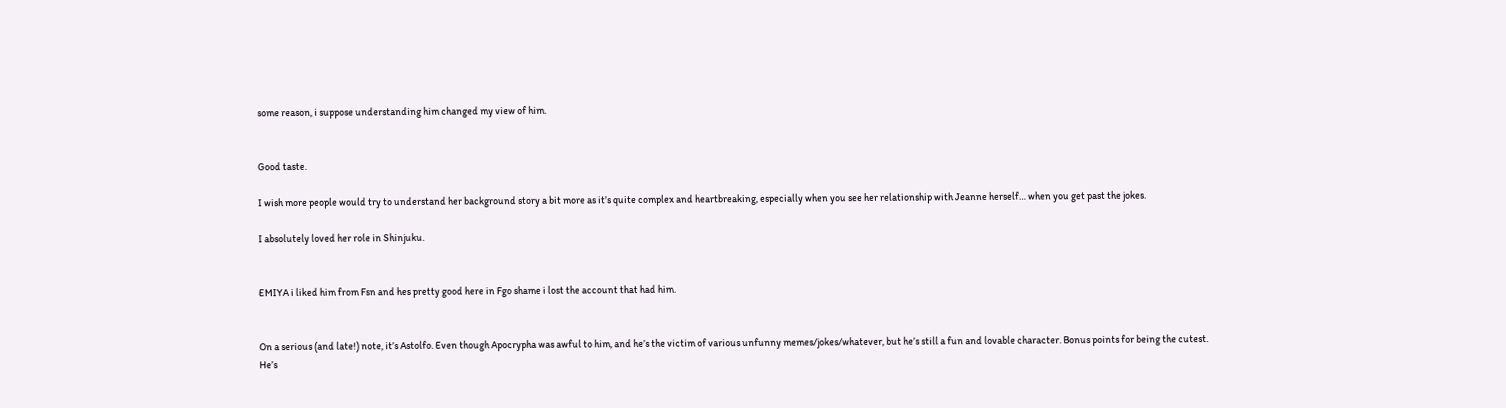some reason, i suppose understanding him changed my view of him.


Good taste.

I wish more people would try to understand her background story a bit more as it’s quite complex and heartbreaking, especially when you see her relationship with Jeanne herself… when you get past the jokes.

I absolutely loved her role in Shinjuku.


EMIYA i liked him from Fsn and hes pretty good here in Fgo shame i lost the account that had him.


On a serious (and late!) note, it’s Astolfo. Even though Apocrypha was awful to him, and he’s the victim of various unfunny memes/jokes/whatever, but he’s still a fun and lovable character. Bonus points for being the cutest.
He’s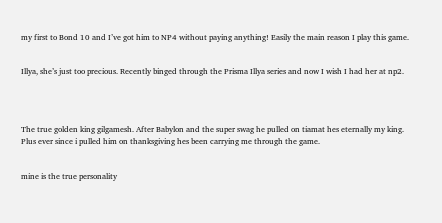my first to Bond 10 and I’ve got him to NP4 without paying anything! Easily the main reason I play this game.


Illya, she’s just too precious. Recently binged through the Prisma Illya series and now I wish I had her at np2.




The true golden king gilgamesh. After Babylon and the super swag he pulled on tiamat hes eternally my king. Plus ever since i pulled him on thanksgiving hes been carrying me through the game.


mine is the true personality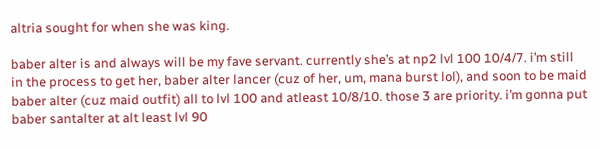altria sought for when she was king.

baber alter is and always will be my fave servant. currently she’s at np2 lvl 100 10/4/7. i’m still in the process to get her, baber alter lancer (cuz of her, um, mana burst lol), and soon to be maid baber alter (cuz maid outfit) all to lvl 100 and atleast 10/8/10. those 3 are priority. i’m gonna put baber santalter at alt least lvl 90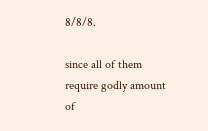8/8/8.

since all of them require godly amount of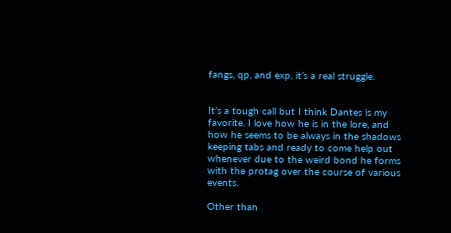fangs, qp, and exp, it’s a real struggle.


It’s a tough call but I think Dantes is my favorite. I love how he is in the lore, and how he seems to be always in the shadows keeping tabs and ready to come help out whenever due to the weird bond he forms with the protag over the course of various events.

Other than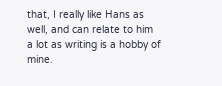that, I really like Hans as well, and can relate to him a lot as writing is a hobby of mine.